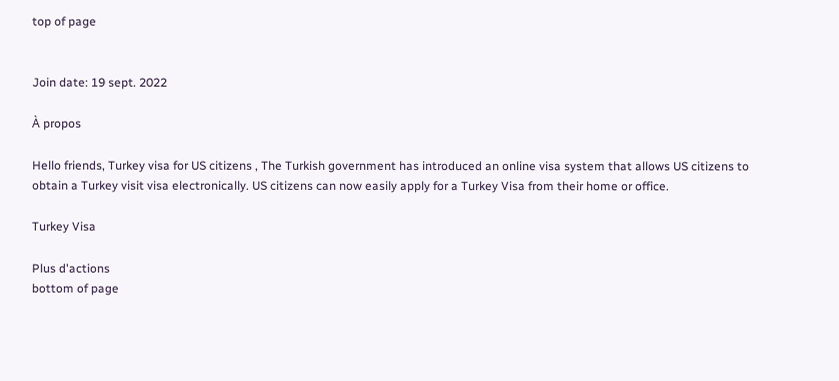top of page


Join date: 19 sept. 2022

À propos

Hello friends, Turkey visa for US citizens , The Turkish government has introduced an online visa system that allows US citizens to obtain a Turkey visit visa electronically. US citizens can now easily apply for a Turkey Visa from their home or office.

Turkey Visa

Plus d'actions
bottom of page